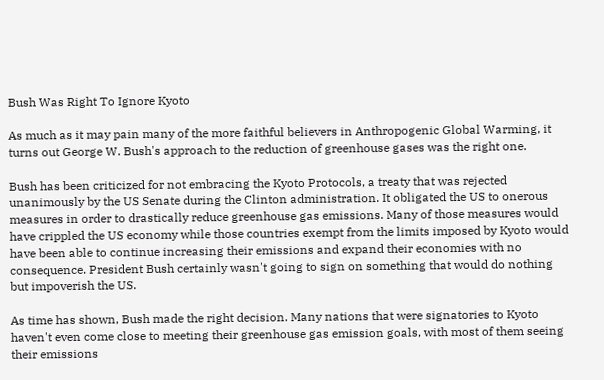Bush Was Right To Ignore Kyoto

As much as it may pain many of the more faithful believers in Anthropogenic Global Warming, it turns out George W. Bush's approach to the reduction of greenhouse gases was the right one.

Bush has been criticized for not embracing the Kyoto Protocols, a treaty that was rejected unanimously by the US Senate during the Clinton administration. It obligated the US to onerous measures in order to drastically reduce greenhouse gas emissions. Many of those measures would have crippled the US economy while those countries exempt from the limits imposed by Kyoto would have been able to continue increasing their emissions and expand their economies with no consequence. President Bush certainly wasn't going to sign on something that would do nothing but impoverish the US.

As time has shown, Bush made the right decision. Many nations that were signatories to Kyoto haven't even come close to meeting their greenhouse gas emission goals, with most of them seeing their emissions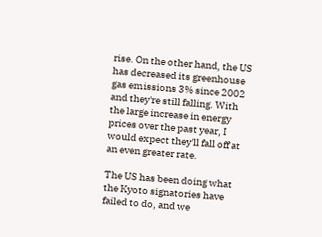rise. On the other hand, the US has decreased its greenhouse gas emissions 3% since 2002 and they're still falling. With the large increase in energy prices over the past year, I would expect they'll fall off at an even greater rate.

The US has been doing what the Kyoto signatories have failed to do, and we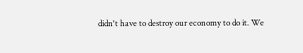didn't have to destroy our economy to do it. We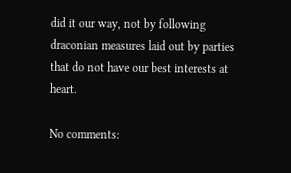did it our way, not by following draconian measures laid out by parties that do not have our best interests at heart.

No comments: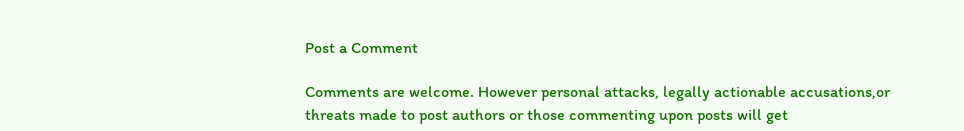Post a Comment

Comments are welcome. However personal attacks, legally actionable accusations,or threats made to post authors or those commenting upon posts will get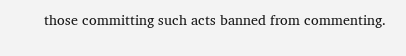those committing such acts banned from commenting.